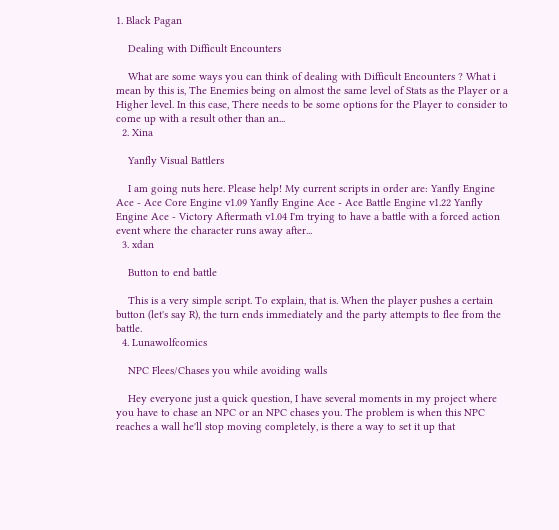1. Black Pagan

    Dealing with Difficult Encounters

    What are some ways you can think of dealing with Difficult Encounters ? What i mean by this is, The Enemies being on almost the same level of Stats as the Player or a Higher level. In this case, There needs to be some options for the Player to consider to come up with a result other than an...
  2. Xina

    Yanfly Visual Battlers

    I am going nuts here. Please help! My current scripts in order are: Yanfly Engine Ace - Ace Core Engine v1.09 Yanfly Engine Ace - Ace Battle Engine v1.22 Yanfly Engine Ace - Victory Aftermath v1.04 I'm trying to have a battle with a forced action event where the character runs away after...
  3. xdan

    Button to end battle

    This is a very simple script. To explain, that is. When the player pushes a certain button (let's say R), the turn ends immediately and the party attempts to flee from the battle.
  4. Lunawolfcomics

    NPC Flees/Chases you while avoiding walls

    Hey everyone just a quick question, I have several moments in my project where you have to chase an NPC or an NPC chases you. The problem is when this NPC reaches a wall he'll stop moving completely, is there a way to set it up that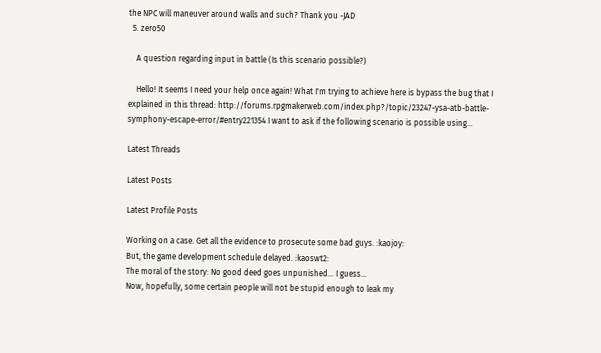the NPC will maneuver around walls and such? Thank you -JAD
  5. zero50

    A question regarding input in battle (Is this scenario possible?)

    Hello! It seems I need your help once again! What I'm trying to achieve here is bypass the bug that I explained in this thread: http://forums.rpgmakerweb.com/index.php?/topic/23247-ysa-atb-battle-symphony-escape-error/#entry221354 I want to ask if the following scenario is possible using...

Latest Threads

Latest Posts

Latest Profile Posts

Working on a case. Get all the evidence to prosecute some bad guys. :kaojoy:
But, the game development schedule delayed. :kaoswt2:
The moral of the story: No good deed goes unpunished... I guess...
Now, hopefully, some certain people will not be stupid enough to leak my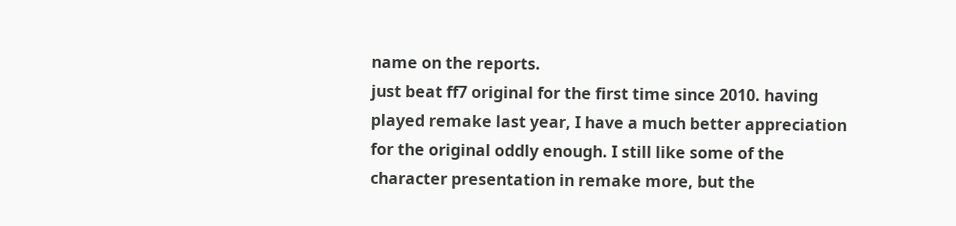name on the reports.
just beat ff7 original for the first time since 2010. having played remake last year, I have a much better appreciation for the original oddly enough. I still like some of the character presentation in remake more, but the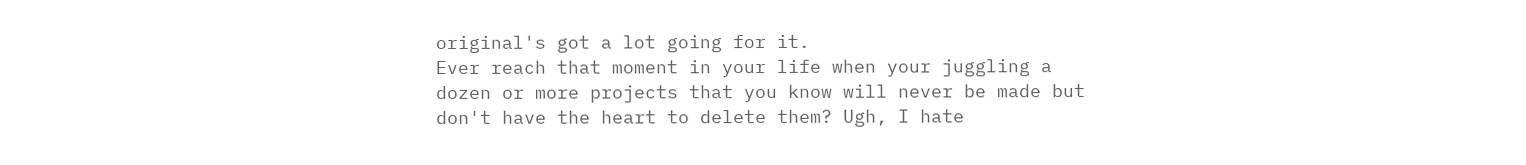original's got a lot going for it.
Ever reach that moment in your life when your juggling a dozen or more projects that you know will never be made but don't have the heart to delete them? Ugh, I hate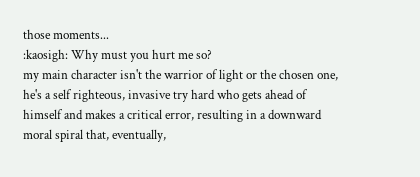those moments...
:kaosigh: Why must you hurt me so?
my main character isn't the warrior of light or the chosen one, he's a self righteous, invasive try hard who gets ahead of himself and makes a critical error, resulting in a downward moral spiral that, eventually,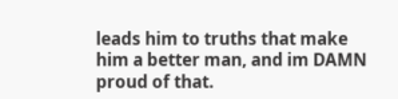leads him to truths that make him a better man, and im DAMN proud of that.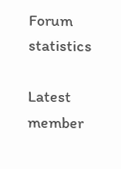Forum statistics

Latest member